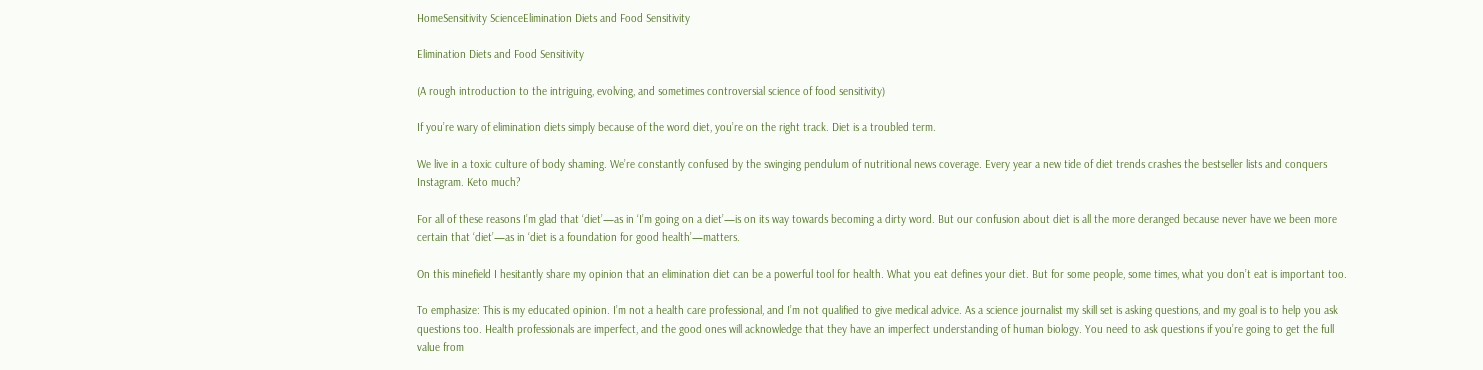HomeSensitivity ScienceElimination Diets and Food Sensitivity

Elimination Diets and Food Sensitivity

(A rough introduction to the intriguing, evolving, and sometimes controversial science of food sensitivity)

If you’re wary of elimination diets simply because of the word diet, you’re on the right track. Diet is a troubled term.

We live in a toxic culture of body shaming. We’re constantly confused by the swinging pendulum of nutritional news coverage. Every year a new tide of diet trends crashes the bestseller lists and conquers Instagram. Keto much?

For all of these reasons I’m glad that ‘diet’—as in ‘I’m going on a diet’—is on its way towards becoming a dirty word. But our confusion about diet is all the more deranged because never have we been more certain that ‘diet’—as in ‘diet is a foundation for good health’—matters.

On this minefield I hesitantly share my opinion that an elimination diet can be a powerful tool for health. What you eat defines your diet. But for some people, some times, what you don’t eat is important too.

To emphasize: This is my educated opinion. I’m not a health care professional, and I’m not qualified to give medical advice. As a science journalist my skill set is asking questions, and my goal is to help you ask questions too. Health professionals are imperfect, and the good ones will acknowledge that they have an imperfect understanding of human biology. You need to ask questions if you’re going to get the full value from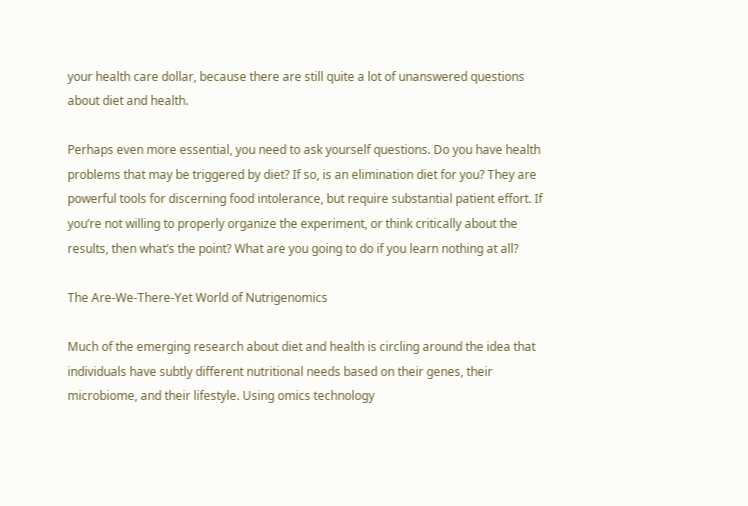your health care dollar, because there are still quite a lot of unanswered questions about diet and health.

Perhaps even more essential, you need to ask yourself questions. Do you have health problems that may be triggered by diet? If so, is an elimination diet for you? They are powerful tools for discerning food intolerance, but require substantial patient effort. If you’re not willing to properly organize the experiment, or think critically about the results, then what’s the point? What are you going to do if you learn nothing at all?

The Are-We-There-Yet World of Nutrigenomics

Much of the emerging research about diet and health is circling around the idea that individuals have subtly different nutritional needs based on their genes, their microbiome, and their lifestyle. Using omics technology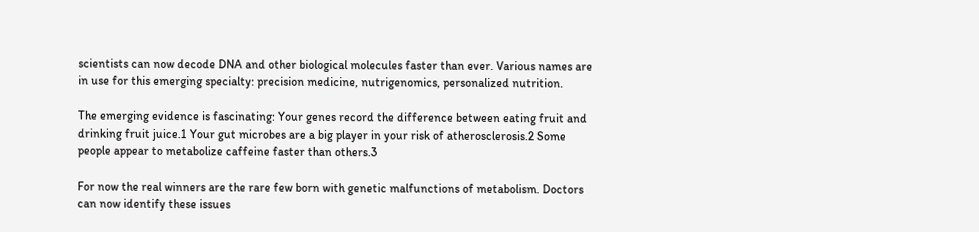scientists can now decode DNA and other biological molecules faster than ever. Various names are in use for this emerging specialty: precision medicine, nutrigenomics, personalized nutrition.

The emerging evidence is fascinating: Your genes record the difference between eating fruit and drinking fruit juice.1 Your gut microbes are a big player in your risk of atherosclerosis.2 Some people appear to metabolize caffeine faster than others.3

For now the real winners are the rare few born with genetic malfunctions of metabolism. Doctors can now identify these issues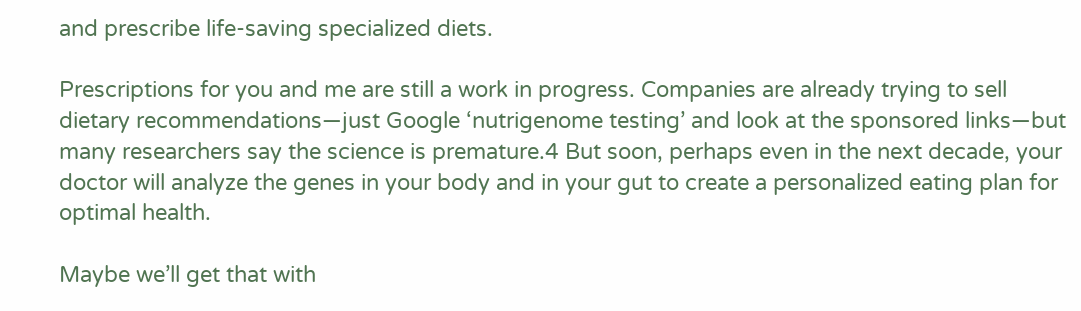and prescribe life-saving specialized diets.

Prescriptions for you and me are still a work in progress. Companies are already trying to sell dietary recommendations—just Google ‘nutrigenome testing’ and look at the sponsored links—but many researchers say the science is premature.4 But soon, perhaps even in the next decade, your doctor will analyze the genes in your body and in your gut to create a personalized eating plan for optimal health.

Maybe we’ll get that with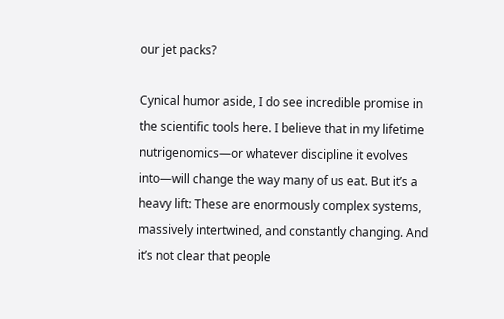our jet packs?

Cynical humor aside, I do see incredible promise in the scientific tools here. I believe that in my lifetime nutrigenomics—or whatever discipline it evolves into—will change the way many of us eat. But it’s a heavy lift: These are enormously complex systems, massively intertwined, and constantly changing. And it’s not clear that people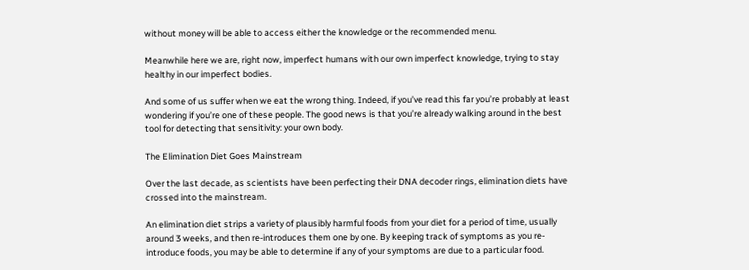without money will be able to access either the knowledge or the recommended menu.

Meanwhile here we are, right now, imperfect humans with our own imperfect knowledge, trying to stay healthy in our imperfect bodies.

And some of us suffer when we eat the wrong thing. Indeed, if you’ve read this far you’re probably at least wondering if you’re one of these people. The good news is that you’re already walking around in the best tool for detecting that sensitivity: your own body.

The Elimination Diet Goes Mainstream

Over the last decade, as scientists have been perfecting their DNA decoder rings, elimination diets have crossed into the mainstream.

An elimination diet strips a variety of plausibly harmful foods from your diet for a period of time, usually around 3 weeks, and then re-introduces them one by one. By keeping track of symptoms as you re-introduce foods, you may be able to determine if any of your symptoms are due to a particular food.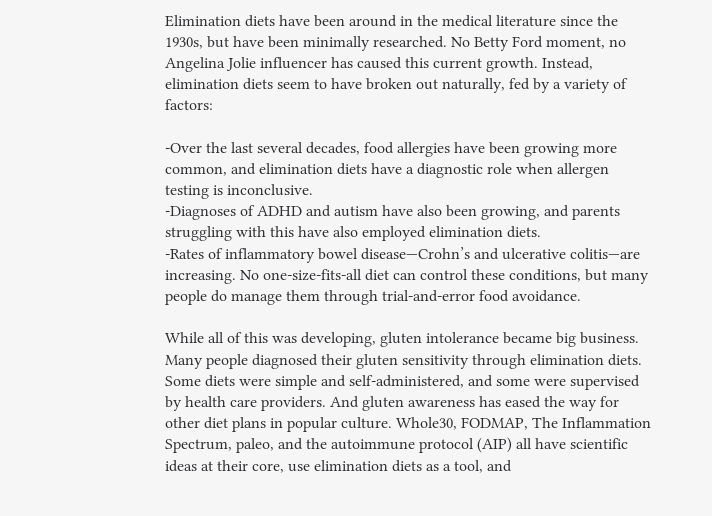Elimination diets have been around in the medical literature since the 1930s, but have been minimally researched. No Betty Ford moment, no Angelina Jolie influencer has caused this current growth. Instead, elimination diets seem to have broken out naturally, fed by a variety of factors:

-Over the last several decades, food allergies have been growing more common, and elimination diets have a diagnostic role when allergen testing is inconclusive.
-Diagnoses of ADHD and autism have also been growing, and parents struggling with this have also employed elimination diets.
-Rates of inflammatory bowel disease—Crohn’s and ulcerative colitis—are increasing. No one-size-fits-all diet can control these conditions, but many people do manage them through trial-and-error food avoidance.

While all of this was developing, gluten intolerance became big business. Many people diagnosed their gluten sensitivity through elimination diets. Some diets were simple and self-administered, and some were supervised by health care providers. And gluten awareness has eased the way for other diet plans in popular culture. Whole30, FODMAP, The Inflammation Spectrum, paleo, and the autoimmune protocol (AIP) all have scientific ideas at their core, use elimination diets as a tool, and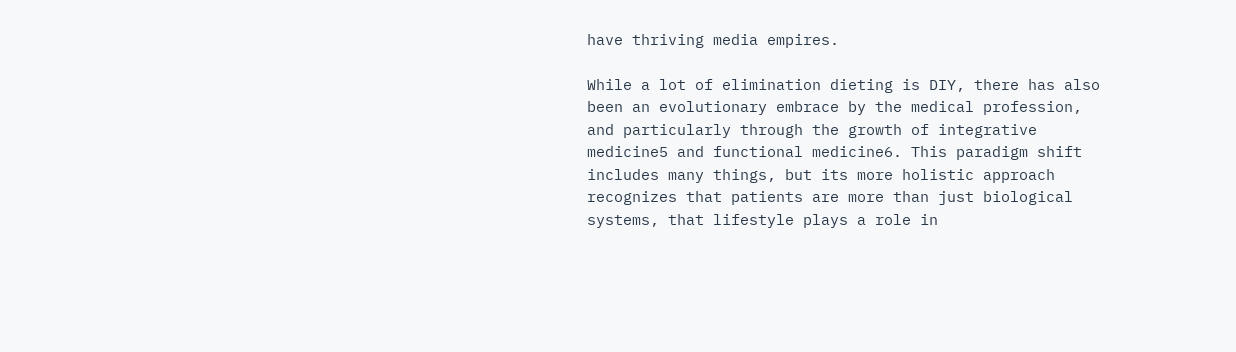have thriving media empires.

While a lot of elimination dieting is DIY, there has also been an evolutionary embrace by the medical profession, and particularly through the growth of integrative medicine5 and functional medicine6. This paradigm shift includes many things, but its more holistic approach recognizes that patients are more than just biological systems, that lifestyle plays a role in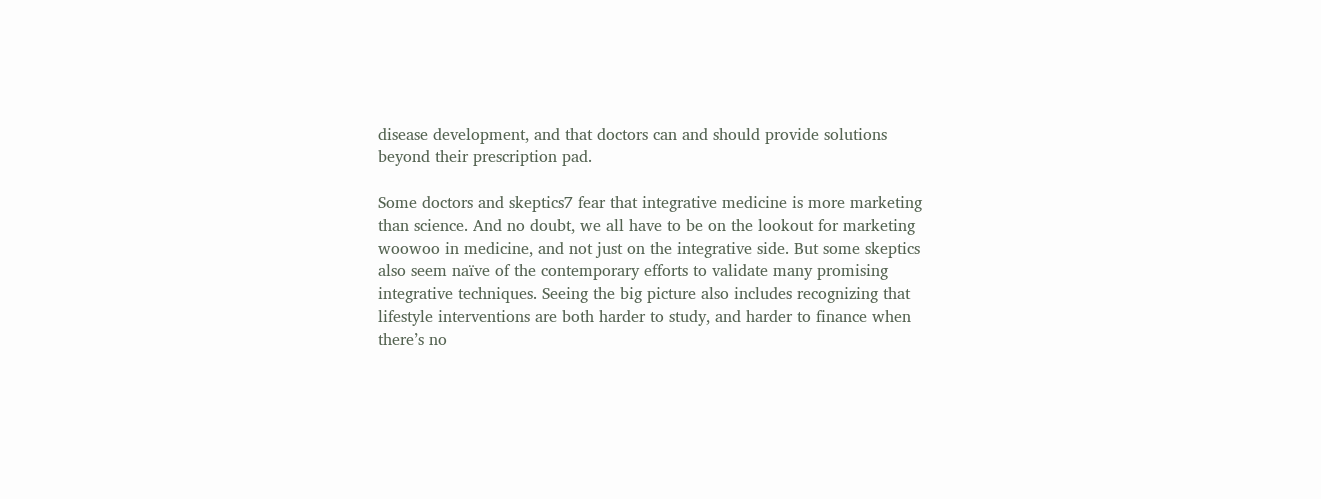disease development, and that doctors can and should provide solutions beyond their prescription pad.

Some doctors and skeptics7 fear that integrative medicine is more marketing than science. And no doubt, we all have to be on the lookout for marketing woowoo in medicine, and not just on the integrative side. But some skeptics also seem naïve of the contemporary efforts to validate many promising integrative techniques. Seeing the big picture also includes recognizing that lifestyle interventions are both harder to study, and harder to finance when there’s no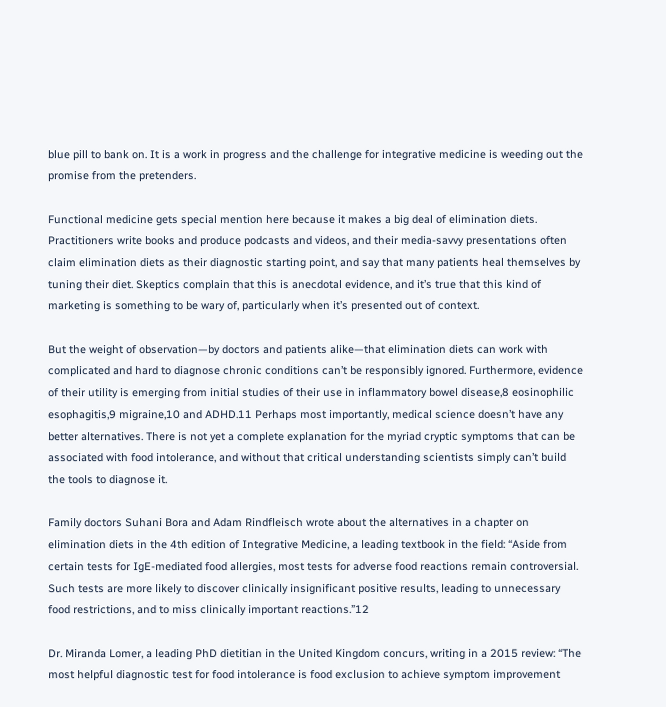blue pill to bank on. It is a work in progress and the challenge for integrative medicine is weeding out the promise from the pretenders.

Functional medicine gets special mention here because it makes a big deal of elimination diets. Practitioners write books and produce podcasts and videos, and their media-savvy presentations often claim elimination diets as their diagnostic starting point, and say that many patients heal themselves by tuning their diet. Skeptics complain that this is anecdotal evidence, and it’s true that this kind of marketing is something to be wary of, particularly when it’s presented out of context.

But the weight of observation—by doctors and patients alike—that elimination diets can work with complicated and hard to diagnose chronic conditions can’t be responsibly ignored. Furthermore, evidence of their utility is emerging from initial studies of their use in inflammatory bowel disease,8 eosinophilic esophagitis,9 migraine,10 and ADHD.11 Perhaps most importantly, medical science doesn’t have any better alternatives. There is not yet a complete explanation for the myriad cryptic symptoms that can be associated with food intolerance, and without that critical understanding scientists simply can’t build the tools to diagnose it.

Family doctors Suhani Bora and Adam Rindfleisch wrote about the alternatives in a chapter on elimination diets in the 4th edition of Integrative Medicine, a leading textbook in the field: “Aside from certain tests for IgE-mediated food allergies, most tests for adverse food reactions remain controversial. Such tests are more likely to discover clinically insignificant positive results, leading to unnecessary food restrictions, and to miss clinically important reactions.”12

Dr. Miranda Lomer, a leading PhD dietitian in the United Kingdom concurs, writing in a 2015 review: “The most helpful diagnostic test for food intolerance is food exclusion to achieve symptom improvement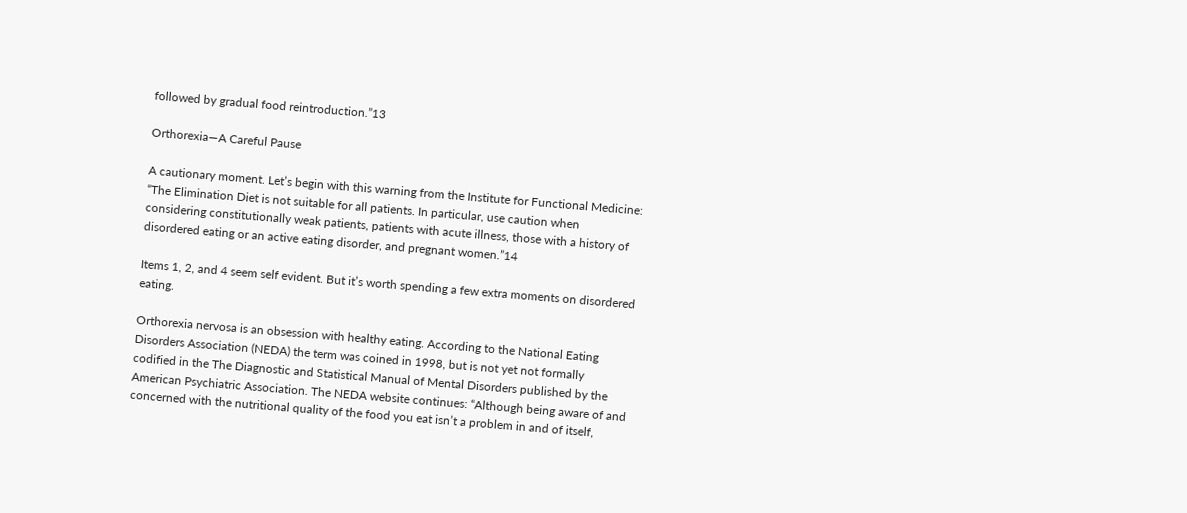followed by gradual food reintroduction.”13

Orthorexia—A Careful Pause

A cautionary moment. Let’s begin with this warning from the Institute for Functional Medicine: “The Elimination Diet is not suitable for all patients. In particular, use caution when considering constitutionally weak patients, patients with acute illness, those with a history of disordered eating or an active eating disorder, and pregnant women.”14

Items 1, 2, and 4 seem self evident. But it’s worth spending a few extra moments on disordered eating.

Orthorexia nervosa is an obsession with healthy eating. According to the National Eating Disorders Association (NEDA) the term was coined in 1998, but is not yet not formally codified in the The Diagnostic and Statistical Manual of Mental Disorders published by the American Psychiatric Association. The NEDA website continues: “Although being aware of and concerned with the nutritional quality of the food you eat isn’t a problem in and of itself,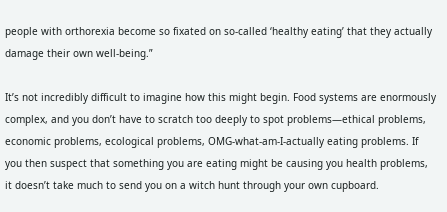people with orthorexia become so fixated on so-called ‘healthy eating’ that they actually damage their own well-being.”

It’s not incredibly difficult to imagine how this might begin. Food systems are enormously complex, and you don’t have to scratch too deeply to spot problems—ethical problems, economic problems, ecological problems, OMG-what-am-I-actually eating problems. If you then suspect that something you are eating might be causing you health problems, it doesn’t take much to send you on a witch hunt through your own cupboard.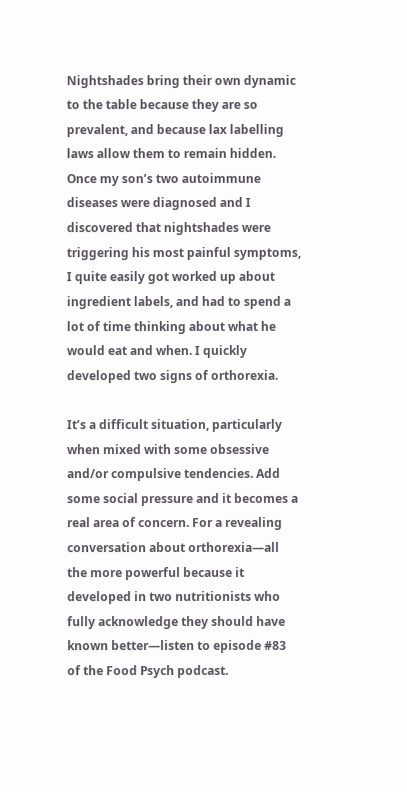Nightshades bring their own dynamic to the table because they are so prevalent, and because lax labelling laws allow them to remain hidden. Once my son’s two autoimmune diseases were diagnosed and I discovered that nightshades were triggering his most painful symptoms, I quite easily got worked up about ingredient labels, and had to spend a lot of time thinking about what he would eat and when. I quickly developed two signs of orthorexia.

It’s a difficult situation, particularly when mixed with some obsessive and/or compulsive tendencies. Add some social pressure and it becomes a real area of concern. For a revealing conversation about orthorexia—all the more powerful because it developed in two nutritionists who fully acknowledge they should have known better—listen to episode #83 of the Food Psych podcast.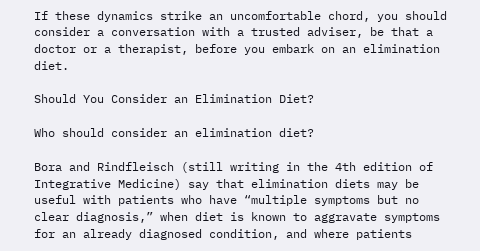If these dynamics strike an uncomfortable chord, you should consider a conversation with a trusted adviser, be that a doctor or a therapist, before you embark on an elimination diet.

Should You Consider an Elimination Diet?

Who should consider an elimination diet?

Bora and Rindfleisch (still writing in the 4th edition of Integrative Medicine) say that elimination diets may be useful with patients who have “multiple symptoms but no clear diagnosis,” when diet is known to aggravate symptoms for an already diagnosed condition, and where patients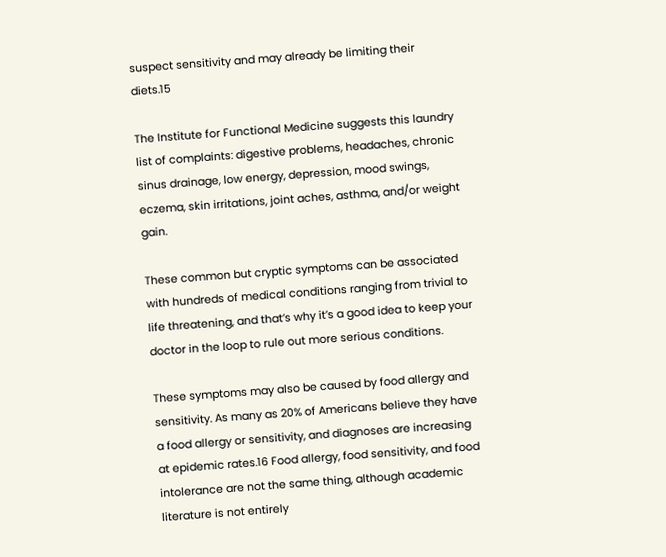suspect sensitivity and may already be limiting their diets.15

The Institute for Functional Medicine suggests this laundry list of complaints: digestive problems, headaches, chronic sinus drainage, low energy, depression, mood swings, eczema, skin irritations, joint aches, asthma, and/or weight gain.

These common but cryptic symptoms can be associated with hundreds of medical conditions ranging from trivial to life threatening, and that’s why it’s a good idea to keep your doctor in the loop to rule out more serious conditions.

These symptoms may also be caused by food allergy and sensitivity. As many as 20% of Americans believe they have a food allergy or sensitivity, and diagnoses are increasing at epidemic rates.16 Food allergy, food sensitivity, and food intolerance are not the same thing, although academic literature is not entirely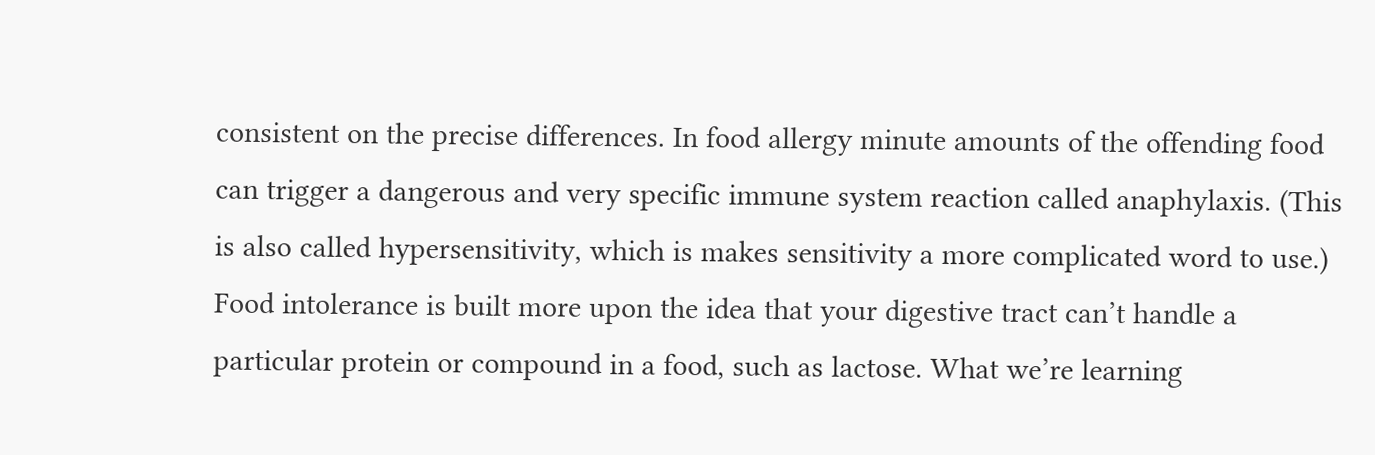consistent on the precise differences. In food allergy minute amounts of the offending food can trigger a dangerous and very specific immune system reaction called anaphylaxis. (This is also called hypersensitivity, which is makes sensitivity a more complicated word to use.) Food intolerance is built more upon the idea that your digestive tract can’t handle a particular protein or compound in a food, such as lactose. What we’re learning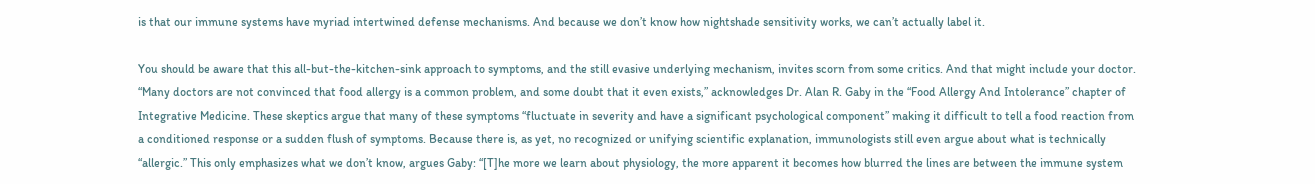is that our immune systems have myriad intertwined defense mechanisms. And because we don’t know how nightshade sensitivity works, we can’t actually label it.

You should be aware that this all-but-the-kitchen-sink approach to symptoms, and the still evasive underlying mechanism, invites scorn from some critics. And that might include your doctor. “Many doctors are not convinced that food allergy is a common problem, and some doubt that it even exists,” acknowledges Dr. Alan R. Gaby in the “Food Allergy And Intolerance” chapter of Integrative Medicine. These skeptics argue that many of these symptoms “fluctuate in severity and have a significant psychological component” making it difficult to tell a food reaction from a conditioned response or a sudden flush of symptoms. Because there is, as yet, no recognized or unifying scientific explanation, immunologists still even argue about what is technically “allergic.” This only emphasizes what we don’t know, argues Gaby: “[T]he more we learn about physiology, the more apparent it becomes how blurred the lines are between the immune system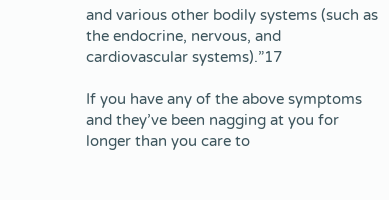and various other bodily systems (such as the endocrine, nervous, and cardiovascular systems).”17

If you have any of the above symptoms and they’ve been nagging at you for longer than you care to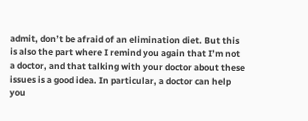admit, don’t be afraid of an elimination diet. But this is also the part where I remind you again that I’m not a doctor, and that talking with your doctor about these issues is a good idea. In particular, a doctor can help you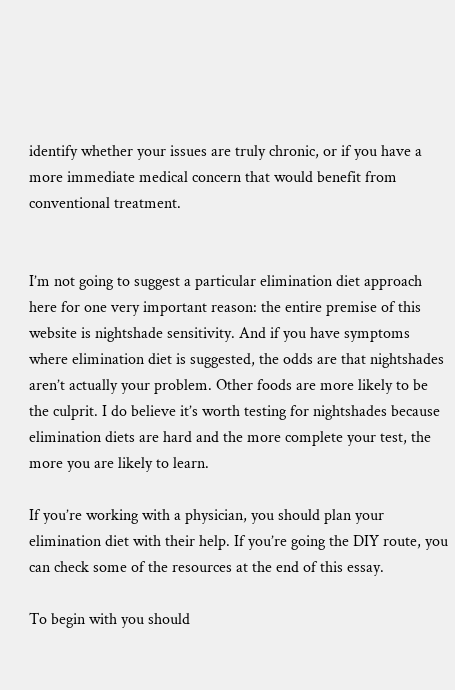identify whether your issues are truly chronic, or if you have a more immediate medical concern that would benefit from conventional treatment.


I’m not going to suggest a particular elimination diet approach here for one very important reason: the entire premise of this website is nightshade sensitivity. And if you have symptoms where elimination diet is suggested, the odds are that nightshades aren’t actually your problem. Other foods are more likely to be the culprit. I do believe it’s worth testing for nightshades because elimination diets are hard and the more complete your test, the more you are likely to learn.

If you’re working with a physician, you should plan your elimination diet with their help. If you’re going the DIY route, you can check some of the resources at the end of this essay.

To begin with you should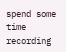spend some time recording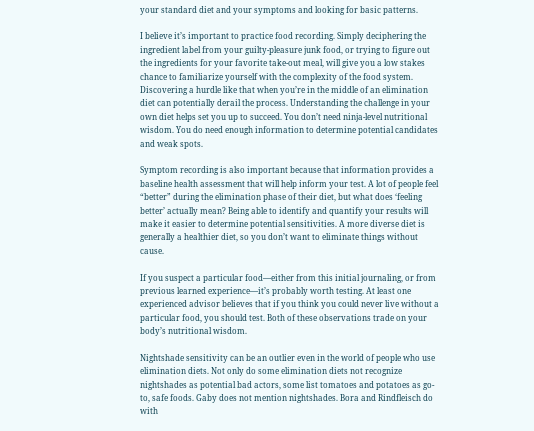your standard diet and your symptoms and looking for basic patterns.

I believe it’s important to practice food recording. Simply deciphering the ingredient label from your guilty-pleasure junk food, or trying to figure out the ingredients for your favorite take-out meal, will give you a low stakes chance to familiarize yourself with the complexity of the food system. Discovering a hurdle like that when you’re in the middle of an elimination diet can potentially derail the process. Understanding the challenge in your own diet helps set you up to succeed. You don’t need ninja-level nutritional wisdom. You do need enough information to determine potential candidates and weak spots.

Symptom recording is also important because that information provides a baseline health assessment that will help inform your test. A lot of people feel “better” during the elimination phase of their diet, but what does ‘feeling better’ actually mean? Being able to identify and quantify your results will make it easier to determine potential sensitivities. A more diverse diet is generally a healthier diet, so you don’t want to eliminate things without cause.

If you suspect a particular food—either from this initial journaling, or from previous learned experience—it’s probably worth testing. At least one experienced advisor believes that if you think you could never live without a particular food, you should test. Both of these observations trade on your body’s nutritional wisdom.

Nightshade sensitivity can be an outlier even in the world of people who use elimination diets. Not only do some elimination diets not recognize nightshades as potential bad actors, some list tomatoes and potatoes as go-to, safe foods. Gaby does not mention nightshades. Bora and Rindfleisch do with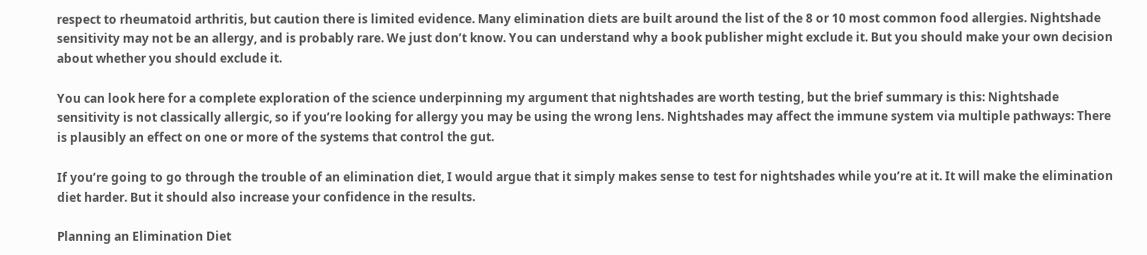respect to rheumatoid arthritis, but caution there is limited evidence. Many elimination diets are built around the list of the 8 or 10 most common food allergies. Nightshade sensitivity may not be an allergy, and is probably rare. We just don’t know. You can understand why a book publisher might exclude it. But you should make your own decision about whether you should exclude it.

You can look here for a complete exploration of the science underpinning my argument that nightshades are worth testing, but the brief summary is this: Nightshade sensitivity is not classically allergic, so if you’re looking for allergy you may be using the wrong lens. Nightshades may affect the immune system via multiple pathways: There is plausibly an effect on one or more of the systems that control the gut.

If you’re going to go through the trouble of an elimination diet, I would argue that it simply makes sense to test for nightshades while you’re at it. It will make the elimination diet harder. But it should also increase your confidence in the results.

Planning an Elimination Diet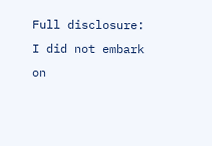Full disclosure: I did not embark on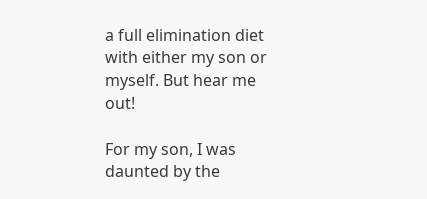a full elimination diet with either my son or myself. But hear me out!

For my son, I was daunted by the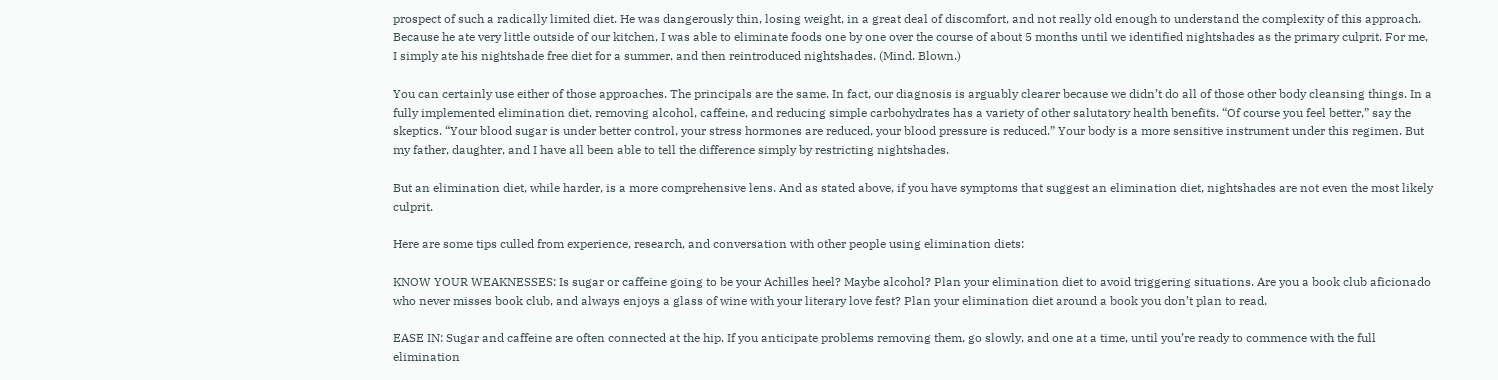prospect of such a radically limited diet. He was dangerously thin, losing weight, in a great deal of discomfort, and not really old enough to understand the complexity of this approach. Because he ate very little outside of our kitchen, I was able to eliminate foods one by one over the course of about 5 months until we identified nightshades as the primary culprit. For me, I simply ate his nightshade free diet for a summer, and then reintroduced nightshades. (Mind. Blown.)

You can certainly use either of those approaches. The principals are the same. In fact, our diagnosis is arguably clearer because we didn’t do all of those other body cleansing things. In a fully implemented elimination diet, removing alcohol, caffeine, and reducing simple carbohydrates has a variety of other salutatory health benefits. “Of course you feel better,” say the skeptics. “Your blood sugar is under better control, your stress hormones are reduced, your blood pressure is reduced.” Your body is a more sensitive instrument under this regimen. But my father, daughter, and I have all been able to tell the difference simply by restricting nightshades.

But an elimination diet, while harder, is a more comprehensive lens. And as stated above, if you have symptoms that suggest an elimination diet, nightshades are not even the most likely culprit.

Here are some tips culled from experience, research, and conversation with other people using elimination diets:

KNOW YOUR WEAKNESSES: Is sugar or caffeine going to be your Achilles heel? Maybe alcohol? Plan your elimination diet to avoid triggering situations. Are you a book club aficionado who never misses book club, and always enjoys a glass of wine with your literary love fest? Plan your elimination diet around a book you don’t plan to read.

EASE IN: Sugar and caffeine are often connected at the hip. If you anticipate problems removing them, go slowly, and one at a time, until you’re ready to commence with the full elimination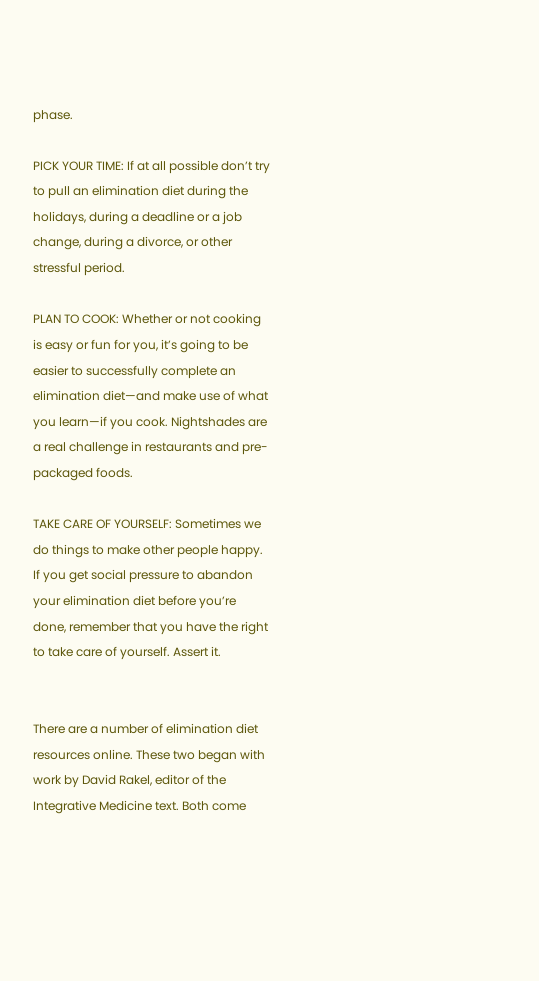phase.

PICK YOUR TIME: If at all possible don’t try to pull an elimination diet during the holidays, during a deadline or a job change, during a divorce, or other stressful period.

PLAN TO COOK: Whether or not cooking is easy or fun for you, it’s going to be easier to successfully complete an elimination diet—and make use of what you learn—if you cook. Nightshades are a real challenge in restaurants and pre-packaged foods.

TAKE CARE OF YOURSELF: Sometimes we do things to make other people happy. If you get social pressure to abandon your elimination diet before you’re done, remember that you have the right to take care of yourself. Assert it.


There are a number of elimination diet resources online. These two began with work by David Rakel, editor of the Integrative Medicine text. Both come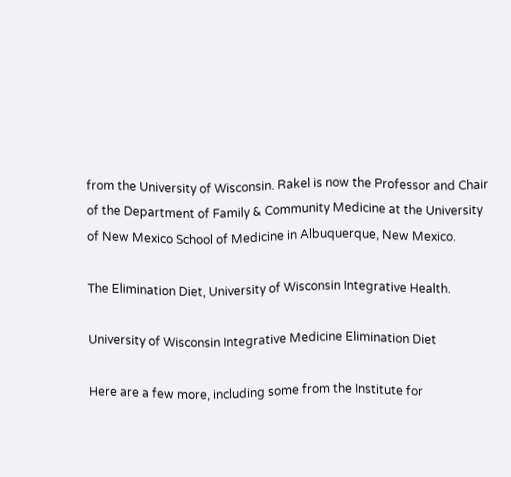from the University of Wisconsin. Rakel is now the Professor and Chair of the Department of Family & Community Medicine at the University of New Mexico School of Medicine in Albuquerque, New Mexico.

The Elimination Diet, University of Wisconsin Integrative Health.

University of Wisconsin Integrative Medicine Elimination Diet

Here are a few more, including some from the Institute for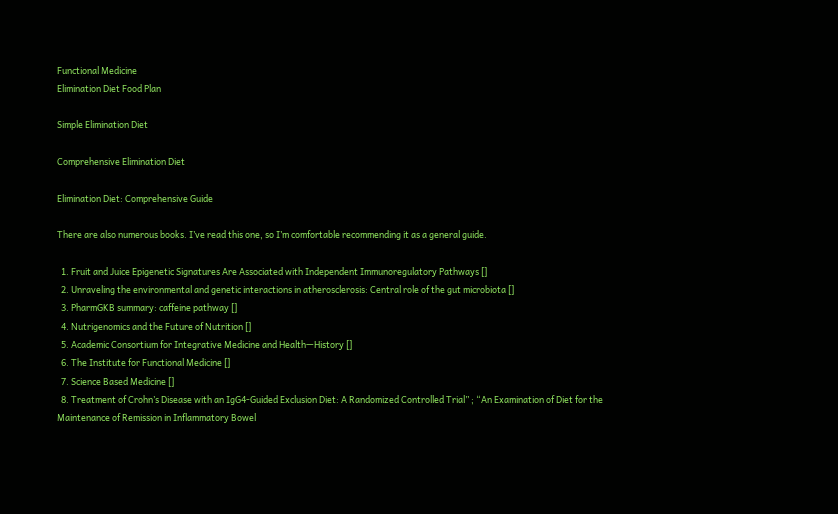Functional Medicine
Elimination Diet Food Plan

Simple Elimination Diet

Comprehensive Elimination Diet

Elimination Diet: Comprehensive Guide

There are also numerous books. I’ve read this one, so I’m comfortable recommending it as a general guide.

  1. Fruit and Juice Epigenetic Signatures Are Associated with Independent Immunoregulatory Pathways []
  2. Unraveling the environmental and genetic interactions in atherosclerosis: Central role of the gut microbiota []
  3. PharmGKB summary: caffeine pathway []
  4. Nutrigenomics and the Future of Nutrition []
  5. Academic Consortium for Integrative Medicine and Health—History []
  6. The Institute for Functional Medicine []
  7. Science Based Medicine []
  8. Treatment of Crohn’s Disease with an IgG4-Guided Exclusion Diet: A Randomized Controlled Trial” ; “An Examination of Diet for the Maintenance of Remission in Inflammatory Bowel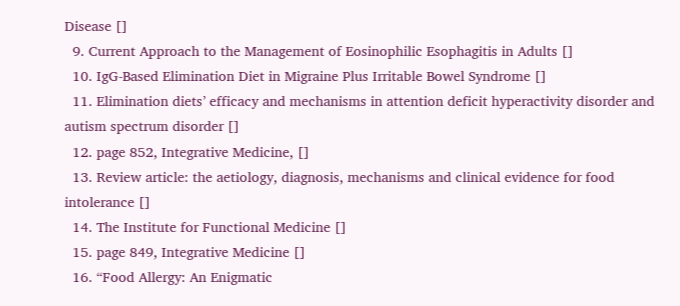Disease []
  9. Current Approach to the Management of Eosinophilic Esophagitis in Adults []
  10. IgG-Based Elimination Diet in Migraine Plus Irritable Bowel Syndrome []
  11. Elimination diets’ efficacy and mechanisms in attention deficit hyperactivity disorder and autism spectrum disorder []
  12. page 852, Integrative Medicine, []
  13. Review article: the aetiology, diagnosis, mechanisms and clinical evidence for food intolerance []
  14. The Institute for Functional Medicine []
  15. page 849, Integrative Medicine []
  16. “Food Allergy: An Enigmatic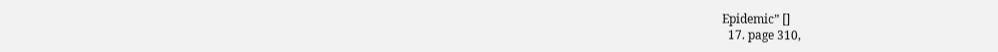Epidemic” []
  17. page 310,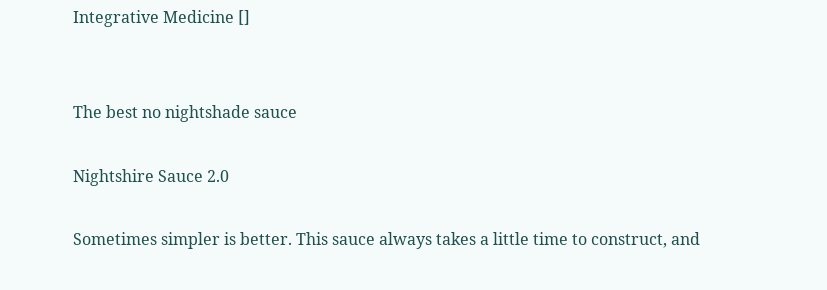Integrative Medicine []


The best no nightshade sauce

Nightshire Sauce 2.0

Sometimes simpler is better. This sauce always takes a little time to construct, and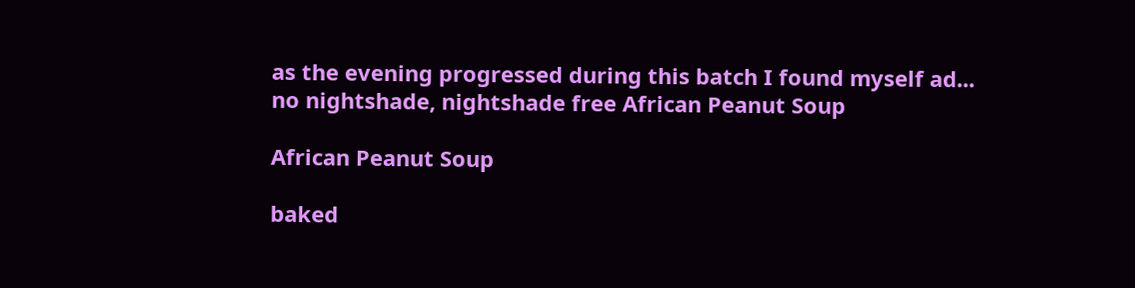as the evening progressed during this batch I found myself ad...
no nightshade, nightshade free African Peanut Soup

African Peanut Soup

baked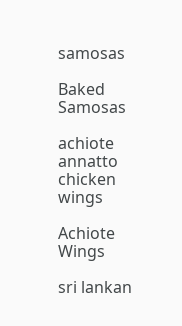samosas

Baked Samosas

achiote annatto chicken wings

Achiote Wings

sri lankan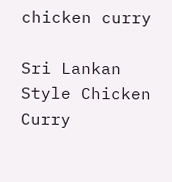chicken curry

Sri Lankan Style Chicken Curry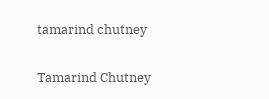tamarind chutney

Tamarind Chutney